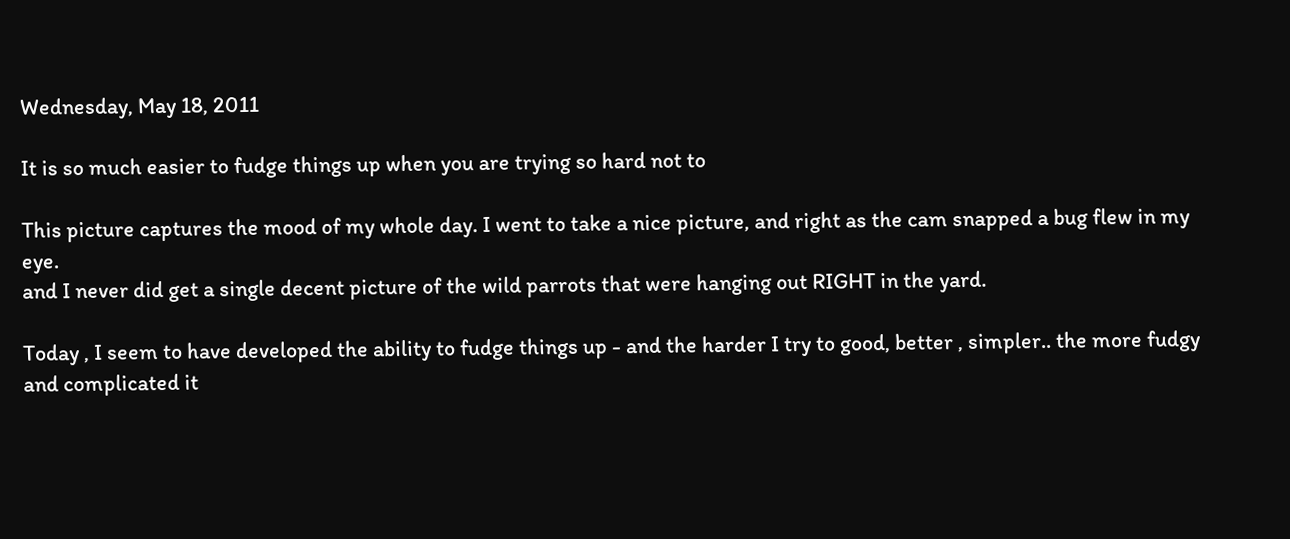Wednesday, May 18, 2011

It is so much easier to fudge things up when you are trying so hard not to

This picture captures the mood of my whole day. I went to take a nice picture, and right as the cam snapped a bug flew in my eye.
and I never did get a single decent picture of the wild parrots that were hanging out RIGHT in the yard.

Today , I seem to have developed the ability to fudge things up - and the harder I try to good, better , simpler.. the more fudgy and complicated it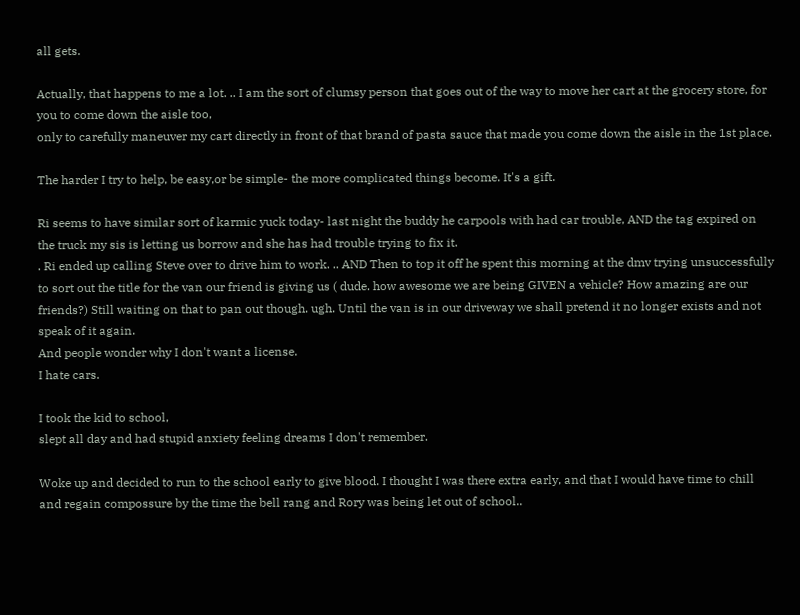all gets.

Actually, that happens to me a lot. .. I am the sort of clumsy person that goes out of the way to move her cart at the grocery store, for you to come down the aisle too,
only to carefully maneuver my cart directly in front of that brand of pasta sauce that made you come down the aisle in the 1st place.

The harder I try to help, be easy,or be simple- the more complicated things become. It's a gift.

Ri seems to have similar sort of karmic yuck today- last night the buddy he carpools with had car trouble, AND the tag expired on the truck my sis is letting us borrow and she has had trouble trying to fix it.
. Ri ended up calling Steve over to drive him to work. .. AND Then to top it off he spent this morning at the dmv trying unsuccessfully to sort out the title for the van our friend is giving us ( dude. how awesome we are being GIVEN a vehicle? How amazing are our friends?) Still waiting on that to pan out though. ugh. Until the van is in our driveway we shall pretend it no longer exists and not speak of it again.
And people wonder why I don't want a license.
I hate cars.

I took the kid to school,
slept all day and had stupid anxiety feeling dreams I don't remember.

Woke up and decided to run to the school early to give blood. I thought I was there extra early, and that I would have time to chill and regain compossure by the time the bell rang and Rory was being let out of school..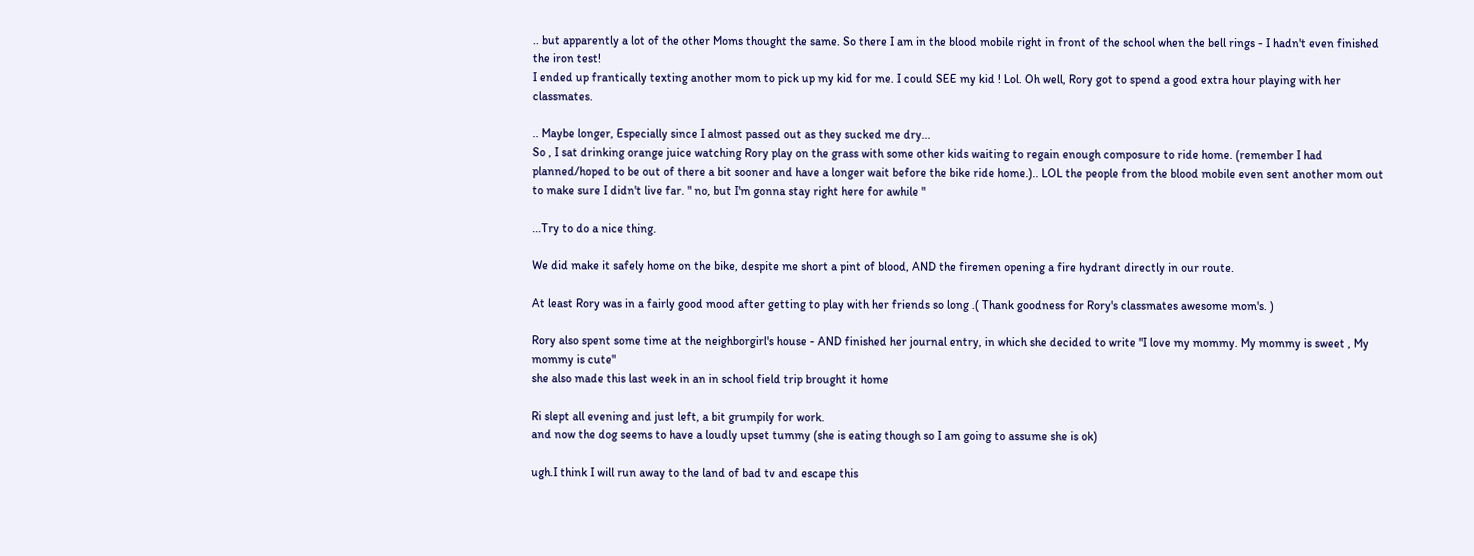.. but apparently a lot of the other Moms thought the same. So there I am in the blood mobile right in front of the school when the bell rings - I hadn't even finished the iron test!
I ended up frantically texting another mom to pick up my kid for me. I could SEE my kid ! Lol. Oh well, Rory got to spend a good extra hour playing with her classmates.

.. Maybe longer, Especially since I almost passed out as they sucked me dry...
So , I sat drinking orange juice watching Rory play on the grass with some other kids waiting to regain enough composure to ride home. (remember I had planned/hoped to be out of there a bit sooner and have a longer wait before the bike ride home.).. LOL the people from the blood mobile even sent another mom out to make sure I didn't live far. " no, but I'm gonna stay right here for awhile "

...Try to do a nice thing.

We did make it safely home on the bike, despite me short a pint of blood, AND the firemen opening a fire hydrant directly in our route.

At least Rory was in a fairly good mood after getting to play with her friends so long .( Thank goodness for Rory's classmates awesome mom's. )

Rory also spent some time at the neighborgirl's house - AND finished her journal entry, in which she decided to write "I love my mommy. My mommy is sweet , My mommy is cute"
she also made this last week in an in school field trip brought it home

Ri slept all evening and just left, a bit grumpily for work.
and now the dog seems to have a loudly upset tummy (she is eating though so I am going to assume she is ok)

ugh.I think I will run away to the land of bad tv and escape this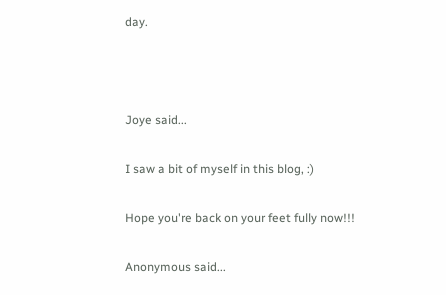day.



Joye said...

I saw a bit of myself in this blog, :)

Hope you're back on your feet fully now!!!

Anonymous said...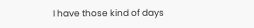I have those kind of days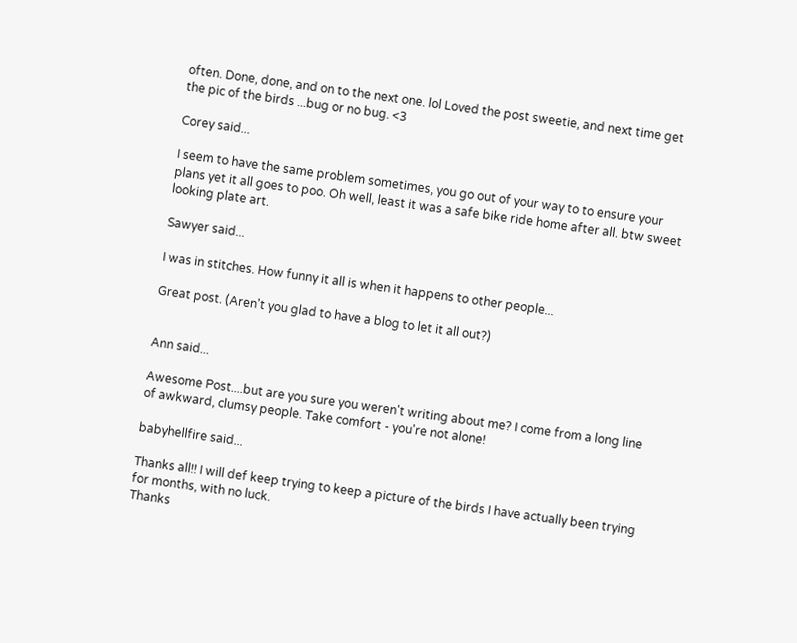often. Done, done, and on to the next one. lol Loved the post sweetie, and next time get the pic of the birds ...bug or no bug. <3

Corey said...

I seem to have the same problem sometimes, you go out of your way to to ensure your plans yet it all goes to poo. Oh well, least it was a safe bike ride home after all. btw sweet looking plate art.

Sawyer said...

I was in stitches. How funny it all is when it happens to other people...

Great post. (Aren't you glad to have a blog to let it all out?)


Ann said...

Awesome Post....but are you sure you weren't writing about me? I come from a long line of awkward, clumsy people. Take comfort - you're not alone!

babyhellfire said...

Thanks all!! I will def keep trying to keep a picture of the birds I have actually been trying for months, with no luck.
Thanks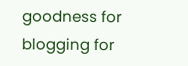goodness for blogging for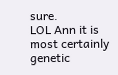sure.
LOL Ann it is most certainly genetic